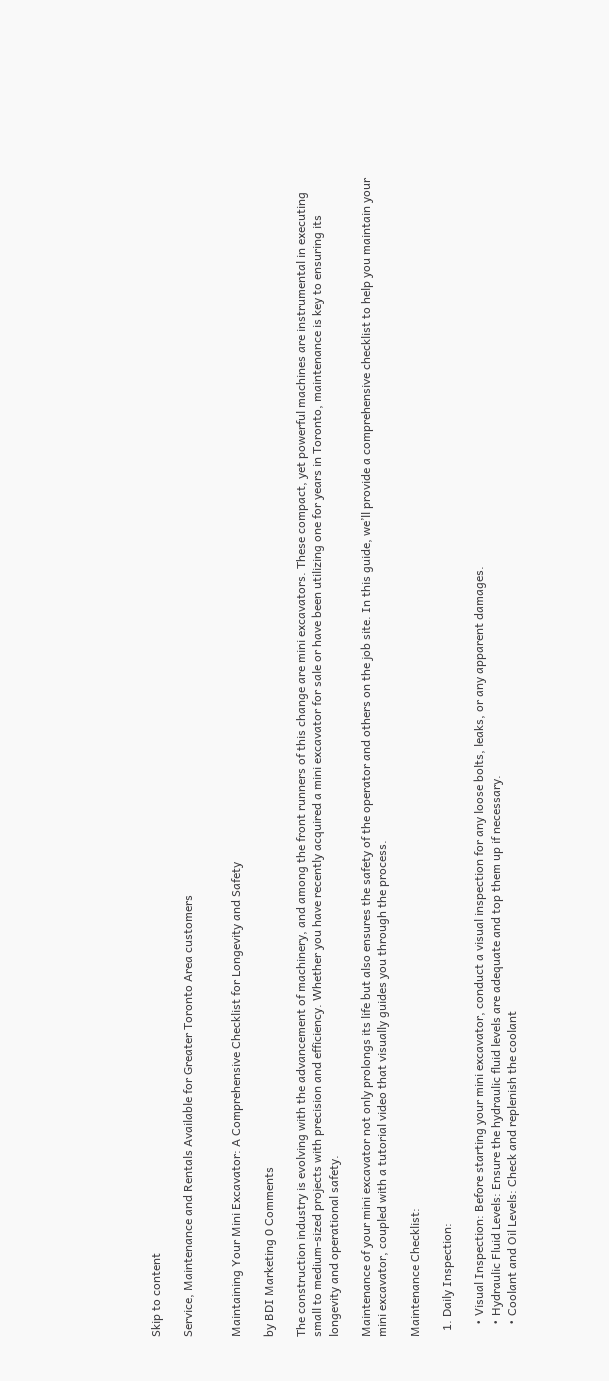Skip to content

Service, Maintenance and Rentals Available for Greater Toronto Area customers


Maintaining Your Mini Excavator: A Comprehensive Checklist for Longevity and Safety

by BDI Marketing 0 Comments

The construction industry is evolving with the advancement of machinery, and among the front runners of this change are mini excavators. These compact, yet powerful machines are instrumental in executing small to medium-sized projects with precision and efficiency. Whether you have recently acquired a mini excavator for sale or have been utilizing one for years in Toronto, maintenance is key to ensuring its longevity and operational safety.

Maintenance of your mini excavator not only prolongs its life but also ensures the safety of the operator and others on the job site. In this guide, we’ll provide a comprehensive checklist to help you maintain your mini excavator, coupled with a tutorial video that visually guides you through the process.

Maintenance Checklist:

  1. Daily Inspection:

    • Visual Inspection: Before starting your mini excavator, conduct a visual inspection for any loose bolts, leaks, or any apparent damages.
    • Hydraulic Fluid Levels: Ensure the hydraulic fluid levels are adequate and top them up if necessary.
    • Coolant and Oil Levels: Check and replenish the coolant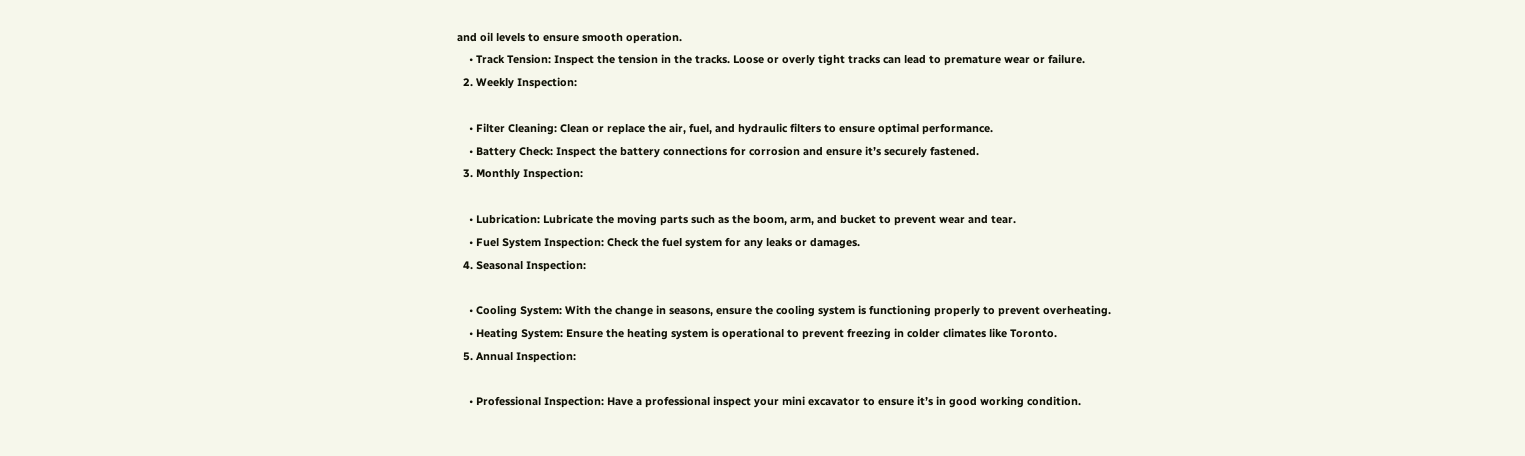and oil levels to ensure smooth operation.
    • Track Tension: Inspect the tension in the tracks. Loose or overly tight tracks can lead to premature wear or failure.
  2. Weekly Inspection:

    • Filter Cleaning: Clean or replace the air, fuel, and hydraulic filters to ensure optimal performance.
    • Battery Check: Inspect the battery connections for corrosion and ensure it’s securely fastened.
  3. Monthly Inspection:

    • Lubrication: Lubricate the moving parts such as the boom, arm, and bucket to prevent wear and tear.
    • Fuel System Inspection: Check the fuel system for any leaks or damages.
  4. Seasonal Inspection:

    • Cooling System: With the change in seasons, ensure the cooling system is functioning properly to prevent overheating.
    • Heating System: Ensure the heating system is operational to prevent freezing in colder climates like Toronto.
  5. Annual Inspection:

    • Professional Inspection: Have a professional inspect your mini excavator to ensure it’s in good working condition.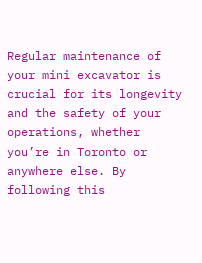Regular maintenance of your mini excavator is crucial for its longevity and the safety of your operations, whether you’re in Toronto or anywhere else. By following this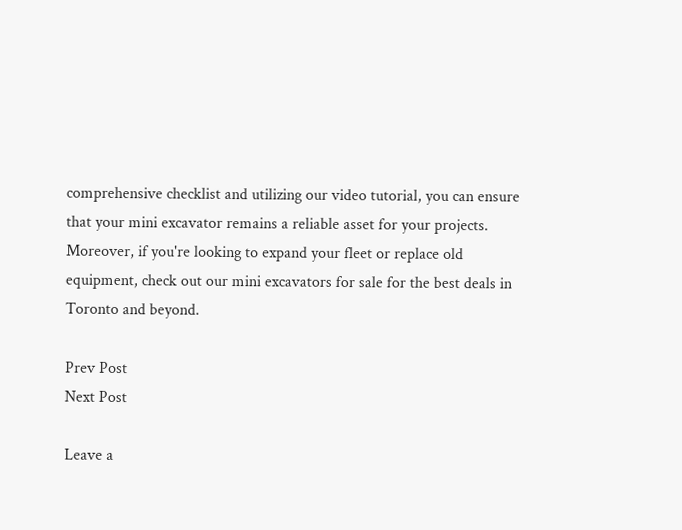comprehensive checklist and utilizing our video tutorial, you can ensure that your mini excavator remains a reliable asset for your projects. Moreover, if you're looking to expand your fleet or replace old equipment, check out our mini excavators for sale for the best deals in Toronto and beyond.

Prev Post
Next Post

Leave a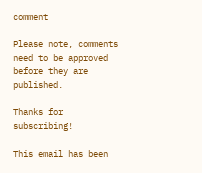comment

Please note, comments need to be approved before they are published.

Thanks for subscribing!

This email has been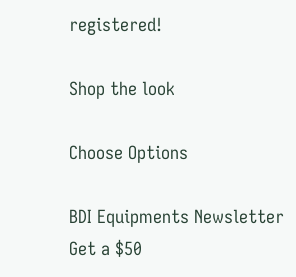registered!

Shop the look

Choose Options

BDI Equipments Newsletter
Get a $50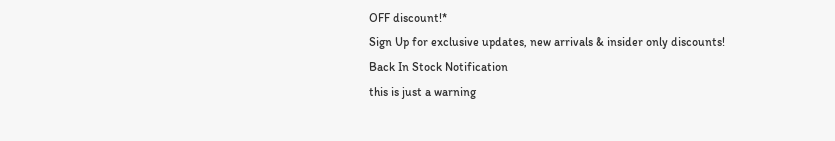OFF discount!*
Sign Up for exclusive updates, new arrivals & insider only discounts!
Back In Stock Notification
this is just a warning